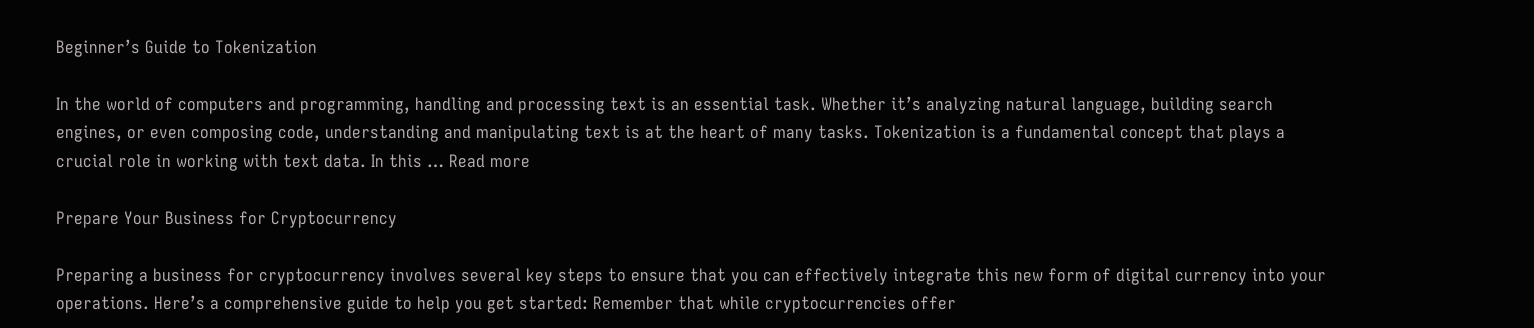Beginner’s Guide to Tokenization

In the world of computers and programming, handling and processing text is an essential task. Whether it’s analyzing natural language, building search engines, or even composing code, understanding and manipulating text is at the heart of many tasks. Tokenization is a fundamental concept that plays a crucial role in working with text data. In this … Read more

Prepare Your Business for Cryptocurrency

Preparing a business for cryptocurrency involves several key steps to ensure that you can effectively integrate this new form of digital currency into your operations. Here’s a comprehensive guide to help you get started: Remember that while cryptocurrencies offer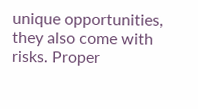unique opportunities, they also come with risks. Proper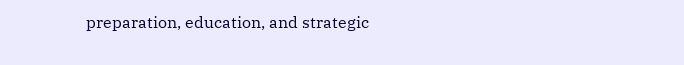preparation, education, and strategic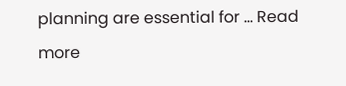planning are essential for … Read more